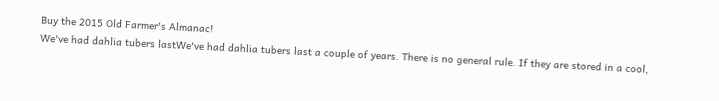Buy the 2015 Old Farmer's Almanac!
We've had dahlia tubers lastWe've had dahlia tubers last a couple of years. There is no general rule. If they are stored in a cool,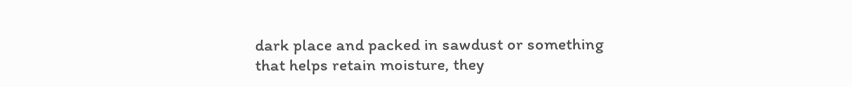dark place and packed in sawdust or something that helps retain moisture, they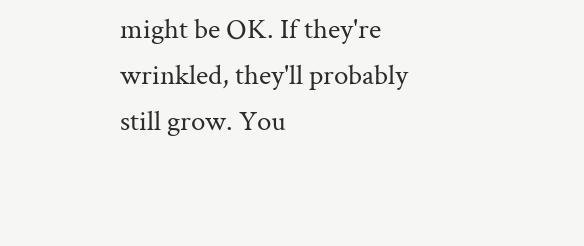might be OK. If they're wrinkled, they'll probably still grow. You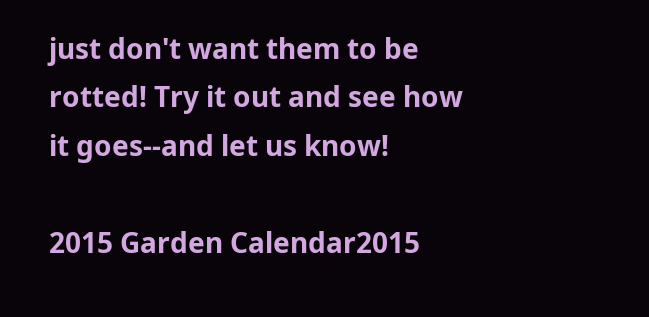just don't want them to be rotted! Try it out and see how it goes--and let us know!

2015 Garden Calendar2015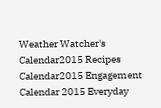Weather Watcher's Calendar2015 Recipes Calendar2015 Engagement Calendar 2015 Everyday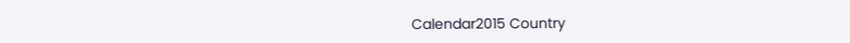Calendar2015 Country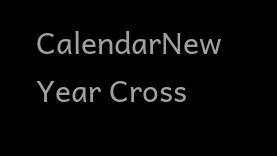CalendarNew Year Cross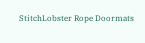StitchLobster Rope Doormats